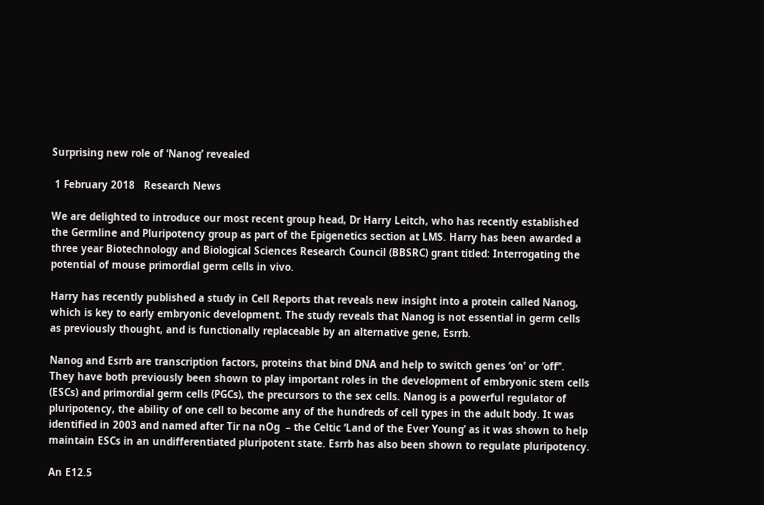Surprising new role of ‘Nanog’ revealed

 1 February 2018   Research News

We are delighted to introduce our most recent group head, Dr Harry Leitch, who has recently established the Germline and Pluripotency group as part of the Epigenetics section at LMS. Harry has been awarded a three year Biotechnology and Biological Sciences Research Council (BBSRC) grant titled: Interrogating the potential of mouse primordial germ cells in vivo.

Harry has recently published a study in Cell Reports that reveals new insight into a protein called Nanog, which is key to early embryonic development. The study reveals that Nanog is not essential in germ cells as previously thought, and is functionally replaceable by an alternative gene, Esrrb.

Nanog and Esrrb are transcription factors, proteins that bind DNA and help to switch genes ‘on’ or ‘off’’. They have both previously been shown to play important roles in the development of embryonic stem cells (ESCs) and primordial germ cells (PGCs), the precursors to the sex cells. Nanog is a powerful regulator of pluripotency, the ability of one cell to become any of the hundreds of cell types in the adult body. It was identified in 2003 and named after Tir na nOg  – the Celtic ‘Land of the Ever Young’ as it was shown to help maintain ESCs in an undifferentiated pluripotent state. Esrrb has also been shown to regulate pluripotency.

An E12.5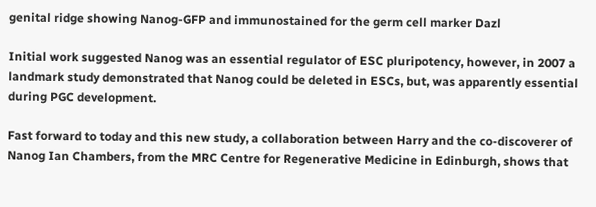genital ridge showing Nanog-GFP and immunostained for the germ cell marker Dazl

Initial work suggested Nanog was an essential regulator of ESC pluripotency, however, in 2007 a landmark study demonstrated that Nanog could be deleted in ESCs, but, was apparently essential during PGC development.

Fast forward to today and this new study, a collaboration between Harry and the co-discoverer of Nanog Ian Chambers, from the MRC Centre for Regenerative Medicine in Edinburgh, shows that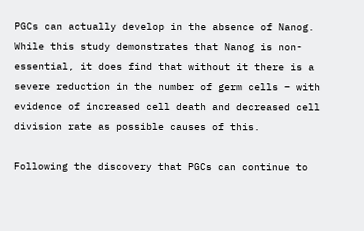PGCs can actually develop in the absence of Nanog. While this study demonstrates that Nanog is non-essential, it does find that without it there is a severe reduction in the number of germ cells – with evidence of increased cell death and decreased cell division rate as possible causes of this.

Following the discovery that PGCs can continue to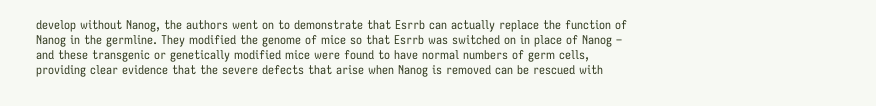develop without Nanog, the authors went on to demonstrate that Esrrb can actually replace the function of Nanog in the germline. They modified the genome of mice so that Esrrb was switched on in place of Nanog – and these transgenic or genetically modified mice were found to have normal numbers of germ cells, providing clear evidence that the severe defects that arise when Nanog is removed can be rescued with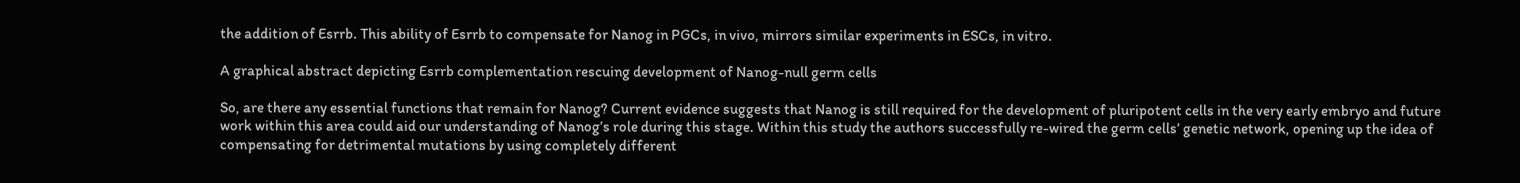the addition of Esrrb. This ability of Esrrb to compensate for Nanog in PGCs, in vivo, mirrors similar experiments in ESCs, in vitro.

A graphical abstract depicting Esrrb complementation rescuing development of Nanog-null germ cells

So, are there any essential functions that remain for Nanog? Current evidence suggests that Nanog is still required for the development of pluripotent cells in the very early embryo and future work within this area could aid our understanding of Nanog’s role during this stage. Within this study the authors successfully re-wired the germ cells’ genetic network, opening up the idea of compensating for detrimental mutations by using completely different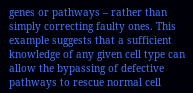genes or pathways – rather than simply correcting faulty ones. This example suggests that a sufficient knowledge of any given cell type can allow the bypassing of defective pathways to rescue normal cell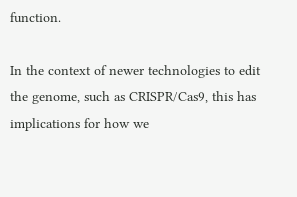function.

In the context of newer technologies to edit the genome, such as CRISPR/Cas9, this has implications for how we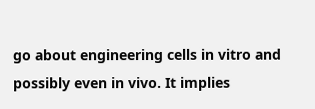go about engineering cells in vitro and possibly even in vivo. It implies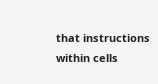that instructions within cells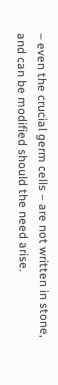– even the crucial germ cells – are not written in stone, and can be modified should the need arise.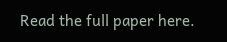Read the full paper here.